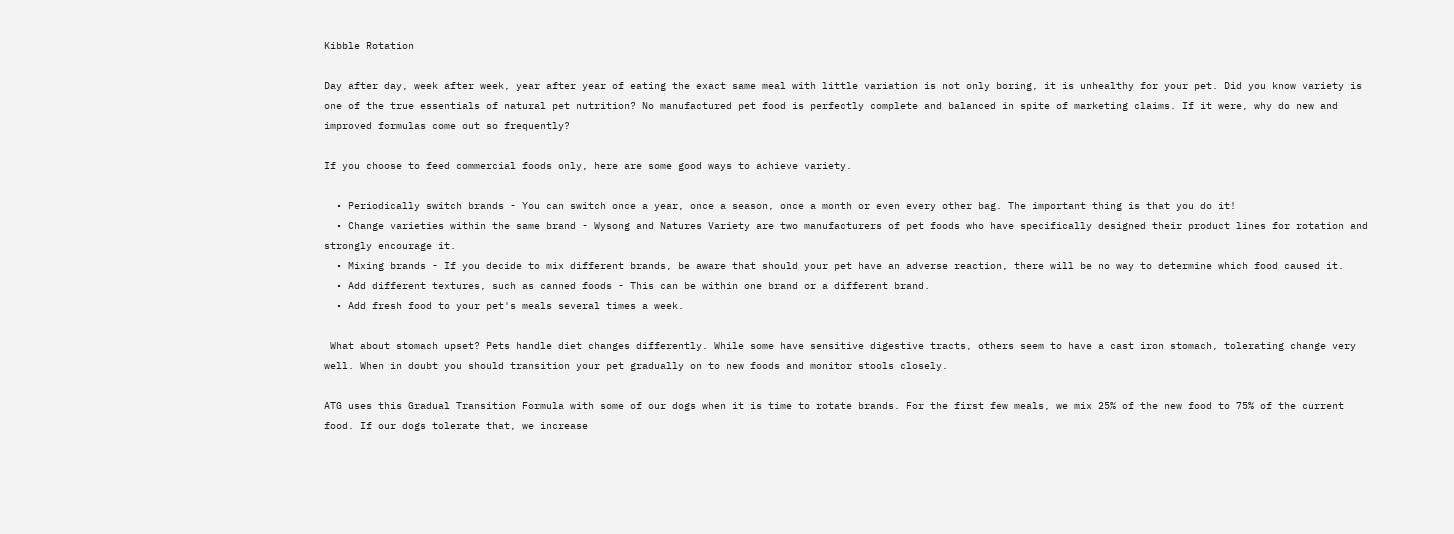Kibble Rotation

Day after day, week after week, year after year of eating the exact same meal with little variation is not only boring, it is unhealthy for your pet. Did you know variety is one of the true essentials of natural pet nutrition? No manufactured pet food is perfectly complete and balanced in spite of marketing claims. If it were, why do new and improved formulas come out so frequently?

If you choose to feed commercial foods only, here are some good ways to achieve variety.

  • Periodically switch brands - You can switch once a year, once a season, once a month or even every other bag. The important thing is that you do it!
  • Change varieties within the same brand - Wysong and Natures Variety are two manufacturers of pet foods who have specifically designed their product lines for rotation and strongly encourage it.
  • Mixing brands - If you decide to mix different brands, be aware that should your pet have an adverse reaction, there will be no way to determine which food caused it.
  • Add different textures, such as canned foods - This can be within one brand or a different brand.
  • Add fresh food to your pet's meals several times a week.

 What about stomach upset? Pets handle diet changes differently. While some have sensitive digestive tracts, others seem to have a cast iron stomach, tolerating change very well. When in doubt you should transition your pet gradually on to new foods and monitor stools closely.

ATG uses this Gradual Transition Formula with some of our dogs when it is time to rotate brands. For the first few meals, we mix 25% of the new food to 75% of the current food. If our dogs tolerate that, we increase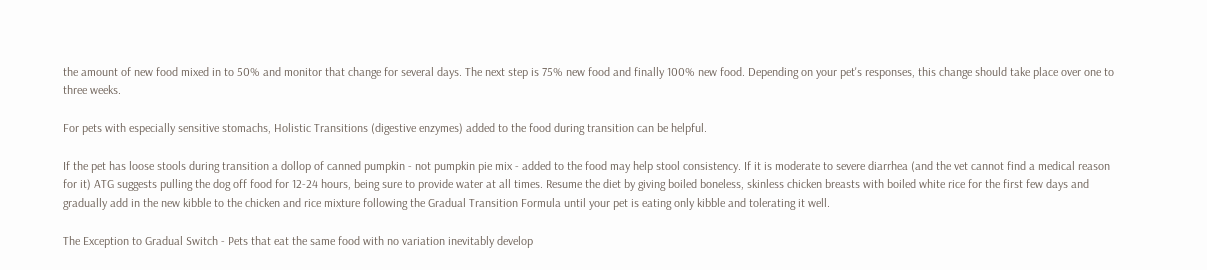the amount of new food mixed in to 50% and monitor that change for several days. The next step is 75% new food and finally 100% new food. Depending on your pet's responses, this change should take place over one to three weeks.

For pets with especially sensitive stomachs, Holistic Transitions (digestive enzymes) added to the food during transition can be helpful.

If the pet has loose stools during transition a dollop of canned pumpkin - not pumpkin pie mix - added to the food may help stool consistency. If it is moderate to severe diarrhea (and the vet cannot find a medical reason for it) ATG suggests pulling the dog off food for 12-24 hours, being sure to provide water at all times. Resume the diet by giving boiled boneless, skinless chicken breasts with boiled white rice for the first few days and gradually add in the new kibble to the chicken and rice mixture following the Gradual Transition Formula until your pet is eating only kibble and tolerating it well.

The Exception to Gradual Switch - Pets that eat the same food with no variation inevitably develop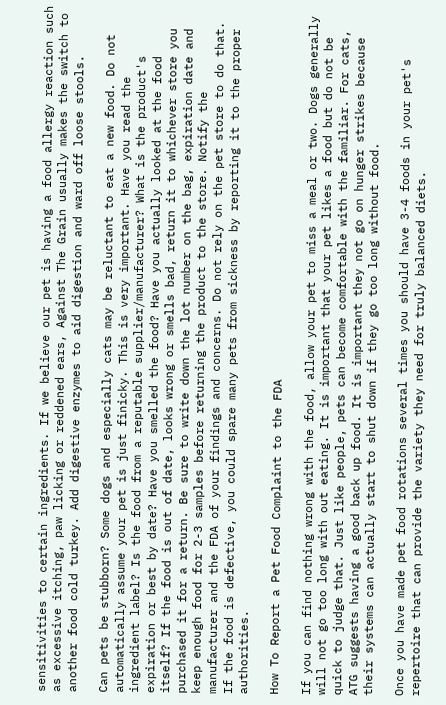sensitivities to certain ingredients. If we believe our pet is having a food allergy reaction such as excessive itching, paw licking or reddened ears, Against The Grain usually makes the switch to another food cold turkey. Add digestive enzymes to aid digestion and ward off loose stools.

Can pets be stubborn? Some dogs and especially cats may be reluctant to eat a new food. Do not automatically assume your pet is just finicky. This is very important. Have you read the ingredient label? Is the food from a reputable supplier/manufacturer? What is the product's expiration or best by date? Have you smelled the food? Have you actually looked at the food itself? If the food is out of date, looks wrong or smells bad, return it to whichever store you purchased it for a return. Be sure to write down the lot number on the bag, expiration date and keep enough food for 2-3 samples before returning the product to the store. Notify the manufacturer and the FDA of your findings and concerns. Do not rely on the pet store to do that. If the food is defective, you could spare many pets from sickness by reporting it to the proper authorities.

How To Report a Pet Food Complaint to the FDA

If you can find nothing wrong with the food, allow your pet to miss a meal or two. Dogs generally will not go too long with out eating. It is important that your pet likes a food but do not be quick to judge that. Just like people, pets can become comfortable with the familiar. For cats, ATG suggests having a good back up food. It is important they not go on hunger strikes because their systems can actually start to shut down if they go too long without food.

Once you have made pet food rotations several times you should have 3-4 foods in your pet's repertoire that can provide the variety they need for truly balanced diets.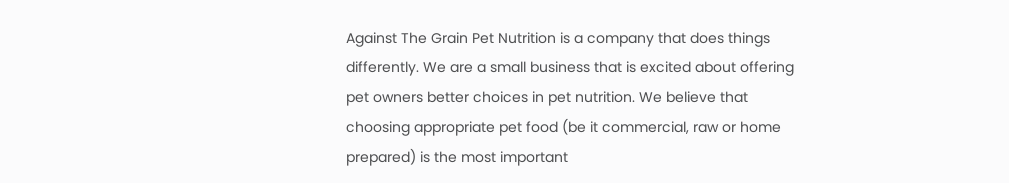Against The Grain Pet Nutrition is a company that does things differently. We are a small business that is excited about offering pet owners better choices in pet nutrition. We believe that choosing appropriate pet food (be it commercial, raw or home prepared) is the most important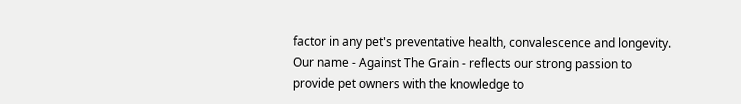factor in any pet's preventative health, convalescence and longevity.  Our name - Against The Grain - reflects our strong passion to provide pet owners with the knowledge to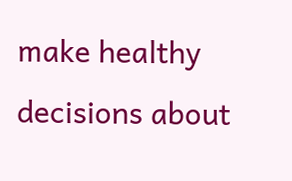make healthy decisions about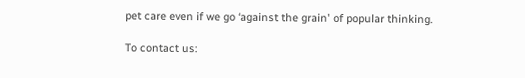pet care even if we go ‘against the grain' of popular thinking.

To contact us: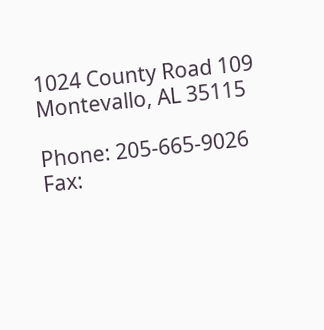1024 County Road 109
Montevallo, AL 35115

Phone: 205-665-9026
Fax: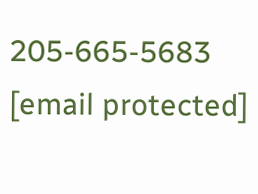205-665-5683
[email protected]